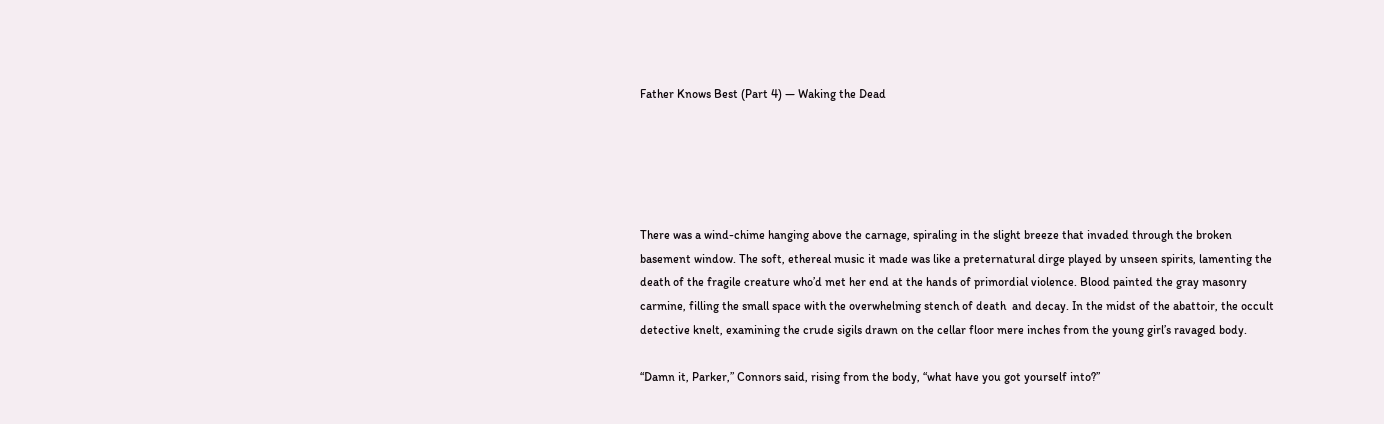Father Knows Best (Part 4) — Waking the Dead





There was a wind-chime hanging above the carnage, spiraling in the slight breeze that invaded through the broken basement window. The soft, ethereal music it made was like a preternatural dirge played by unseen spirits, lamenting the death of the fragile creature who’d met her end at the hands of primordial violence. Blood painted the gray masonry carmine, filling the small space with the overwhelming stench of death  and decay. In the midst of the abattoir, the occult detective knelt, examining the crude sigils drawn on the cellar floor mere inches from the young girl’s ravaged body.

“Damn it, Parker,” Connors said, rising from the body, “what have you got yourself into?”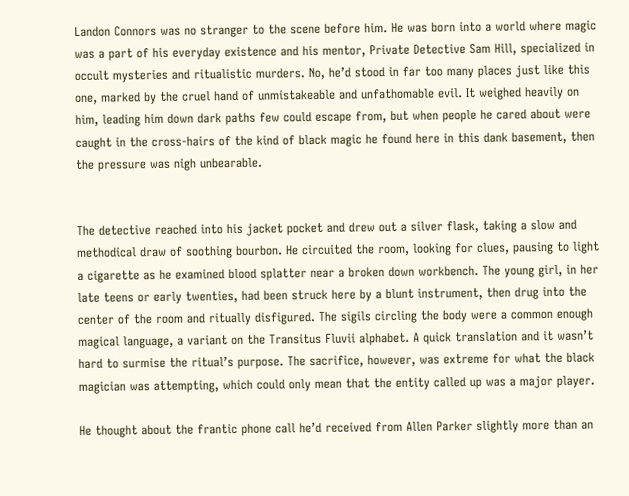Landon Connors was no stranger to the scene before him. He was born into a world where magic was a part of his everyday existence and his mentor, Private Detective Sam Hill, specialized in occult mysteries and ritualistic murders. No, he’d stood in far too many places just like this one, marked by the cruel hand of unmistakeable and unfathomable evil. It weighed heavily on him, leading him down dark paths few could escape from, but when people he cared about were caught in the cross-hairs of the kind of black magic he found here in this dank basement, then the pressure was nigh unbearable.


The detective reached into his jacket pocket and drew out a silver flask, taking a slow and methodical draw of soothing bourbon. He circuited the room, looking for clues, pausing to light a cigarette as he examined blood splatter near a broken down workbench. The young girl, in her late teens or early twenties, had been struck here by a blunt instrument, then drug into the center of the room and ritually disfigured. The sigils circling the body were a common enough magical language, a variant on the Transitus Fluvii alphabet. A quick translation and it wasn’t hard to surmise the ritual’s purpose. The sacrifice, however, was extreme for what the black magician was attempting, which could only mean that the entity called up was a major player.

He thought about the frantic phone call he’d received from Allen Parker slightly more than an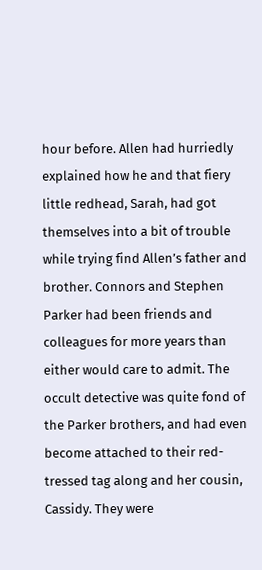hour before. Allen had hurriedly explained how he and that fiery little redhead, Sarah, had got themselves into a bit of trouble while trying find Allen’s father and brother. Connors and Stephen Parker had been friends and colleagues for more years than either would care to admit. The occult detective was quite fond of the Parker brothers, and had even become attached to their red-tressed tag along and her cousin, Cassidy. They were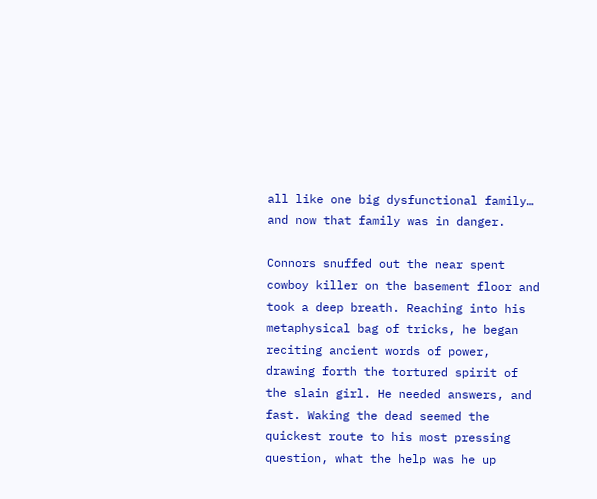all like one big dysfunctional family… and now that family was in danger.

Connors snuffed out the near spent cowboy killer on the basement floor and took a deep breath. Reaching into his metaphysical bag of tricks, he began reciting ancient words of power, drawing forth the tortured spirit of the slain girl. He needed answers, and fast. Waking the dead seemed the quickest route to his most pressing question, what the help was he up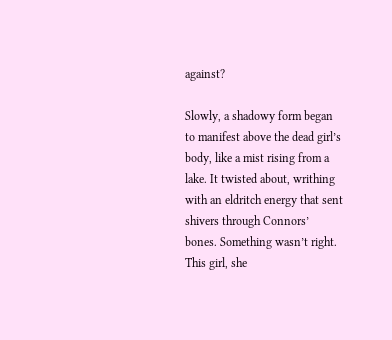against?

Slowly, a shadowy form began to manifest above the dead girl’s body, like a mist rising from a lake. It twisted about, writhing with an eldritch energy that sent shivers through Connors’ bones. Something wasn’t right. This girl, she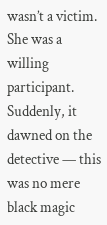wasn’t a victim. She was a willing participant. Suddenly, it dawned on the detective — this was no mere black magic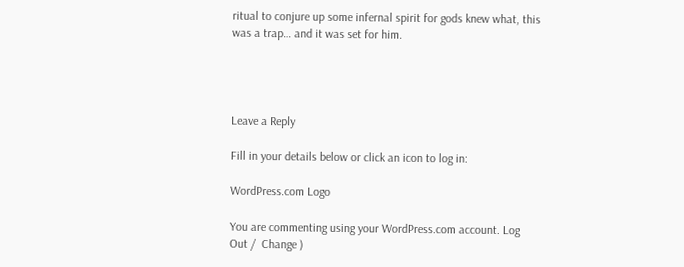ritual to conjure up some infernal spirit for gods knew what, this was a trap… and it was set for him.




Leave a Reply

Fill in your details below or click an icon to log in:

WordPress.com Logo

You are commenting using your WordPress.com account. Log Out /  Change )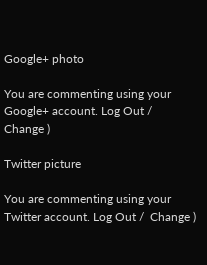Google+ photo

You are commenting using your Google+ account. Log Out /  Change )

Twitter picture

You are commenting using your Twitter account. Log Out /  Change )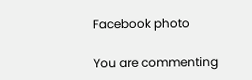Facebook photo

You are commenting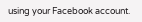using your Facebook account.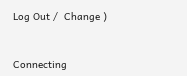Log Out /  Change )


Connecting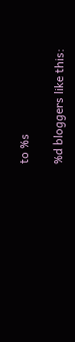to %s

%d bloggers like this: